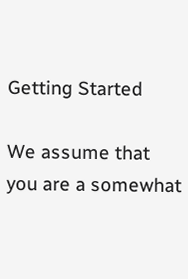Getting Started

We assume that you are a somewhat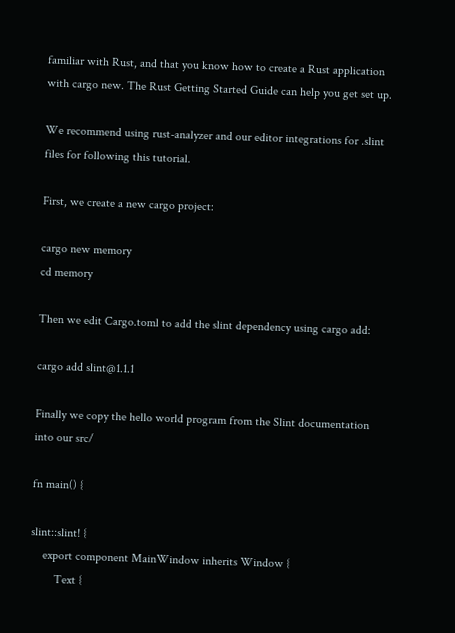familiar with Rust, and that you know how to create a Rust application with cargo new. The Rust Getting Started Guide can help you get set up.

We recommend using rust-analyzer and our editor integrations for .slint files for following this tutorial.

First, we create a new cargo project:

cargo new memory
cd memory

Then we edit Cargo.toml to add the slint dependency using cargo add:

cargo add slint@1.1.1

Finally we copy the hello world program from the Slint documentation into our src/

fn main() {

slint::slint! {
    export component MainWindow inherits Window {
        Text {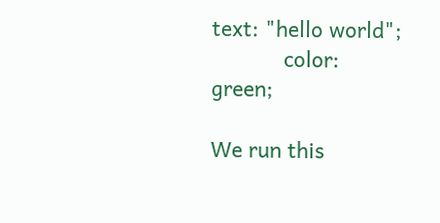text: "hello world";
            color: green;

We run this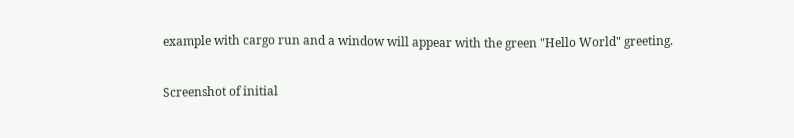example with cargo run and a window will appear with the green "Hello World" greeting.

Screenshot of initial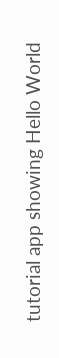tutorial app showing Hello World